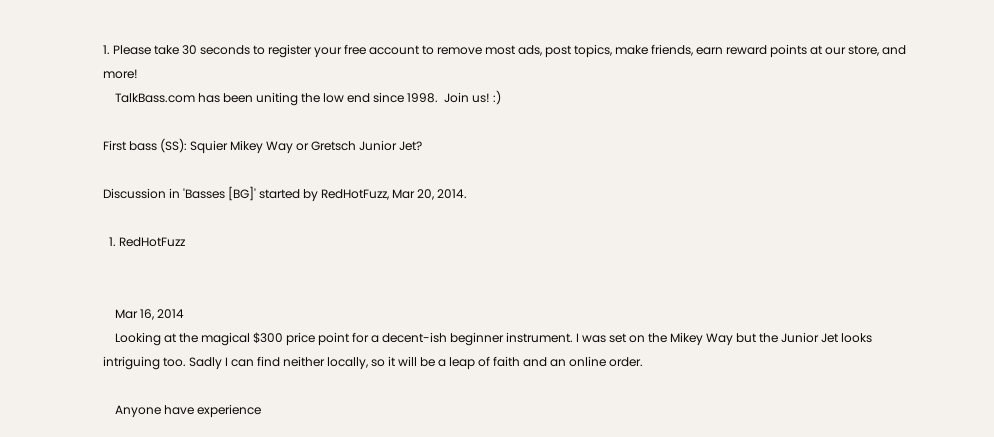1. Please take 30 seconds to register your free account to remove most ads, post topics, make friends, earn reward points at our store, and more!
    TalkBass.com has been uniting the low end since 1998.  Join us! :)

First bass (SS): Squier Mikey Way or Gretsch Junior Jet?

Discussion in 'Basses [BG]' started by RedHotFuzz, Mar 20, 2014.

  1. RedHotFuzz


    Mar 16, 2014
    Looking at the magical $300 price point for a decent-ish beginner instrument. I was set on the Mikey Way but the Junior Jet looks intriguing too. Sadly I can find neither locally, so it will be a leap of faith and an online order.

    Anyone have experience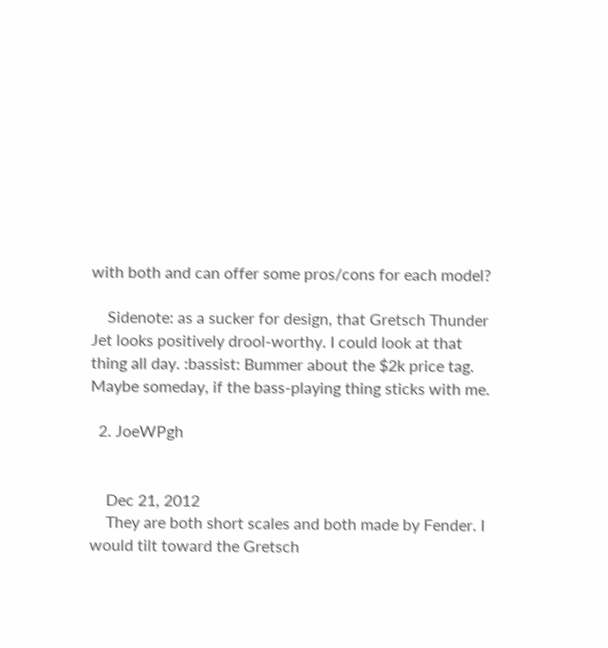with both and can offer some pros/cons for each model?

    Sidenote: as a sucker for design, that Gretsch Thunder Jet looks positively drool-worthy. I could look at that thing all day. :bassist: Bummer about the $2k price tag. Maybe someday, if the bass-playing thing sticks with me.

  2. JoeWPgh


    Dec 21, 2012
    They are both short scales and both made by Fender. I would tilt toward the Gretsch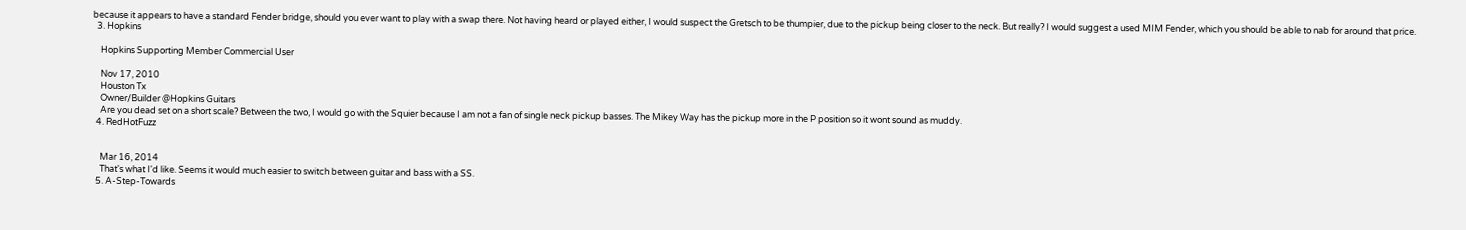because it appears to have a standard Fender bridge, should you ever want to play with a swap there. Not having heard or played either, I would suspect the Gretsch to be thumpier, due to the pickup being closer to the neck. But really? I would suggest a used MIM Fender, which you should be able to nab for around that price.
  3. Hopkins

    Hopkins Supporting Member Commercial User

    Nov 17, 2010
    Houston Tx
    Owner/Builder @Hopkins Guitars
    Are you dead set on a short scale? Between the two, I would go with the Squier because I am not a fan of single neck pickup basses. The Mikey Way has the pickup more in the P position so it wont sound as muddy.
  4. RedHotFuzz


    Mar 16, 2014
    That's what I'd like. Seems it would much easier to switch between guitar and bass with a SS.
  5. A-Step-Towards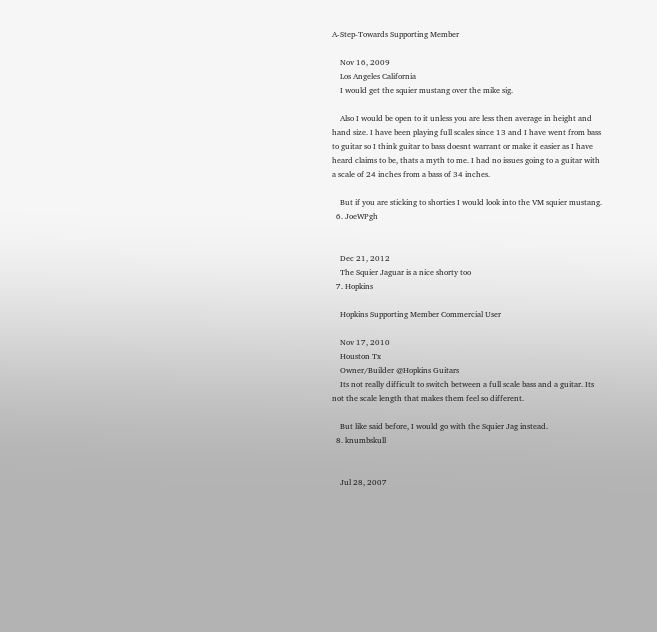A-Step-Towards Supporting Member

    Nov 16, 2009
    Los Angeles California
    I would get the squier mustang over the mike sig.

    Also I would be open to it unless you are less then average in height and hand size. I have been playing full scales since 13 and I have went from bass to guitar so I think guitar to bass doesnt warrant or make it easier as I have heard claims to be, thats a myth to me. I had no issues going to a guitar with a scale of 24 inches from a bass of 34 inches.

    But if you are sticking to shorties I would look into the VM squier mustang.
  6. JoeWPgh


    Dec 21, 2012
    The Squier Jaguar is a nice shorty too
  7. Hopkins

    Hopkins Supporting Member Commercial User

    Nov 17, 2010
    Houston Tx
    Owner/Builder @Hopkins Guitars
    Its not really difficult to switch between a full scale bass and a guitar. Its not the scale length that makes them feel so different.

    But like said before, I would go with the Squier Jag instead.
  8. knumbskull


    Jul 28, 2007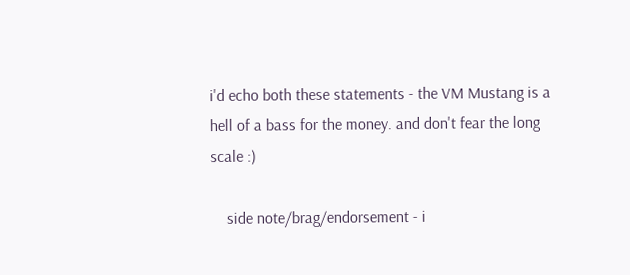i'd echo both these statements - the VM Mustang is a hell of a bass for the money. and don't fear the long scale :)

    side note/brag/endorsement - i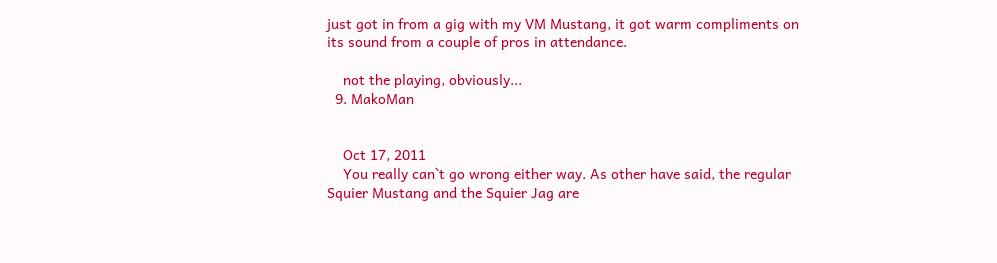just got in from a gig with my VM Mustang, it got warm compliments on its sound from a couple of pros in attendance.

    not the playing, obviously...
  9. MakoMan


    Oct 17, 2011
    You really can`t go wrong either way. As other have said, the regular Squier Mustang and the Squier Jag are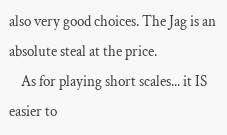also very good choices. The Jag is an absolute steal at the price.
    As for playing short scales... it IS easier to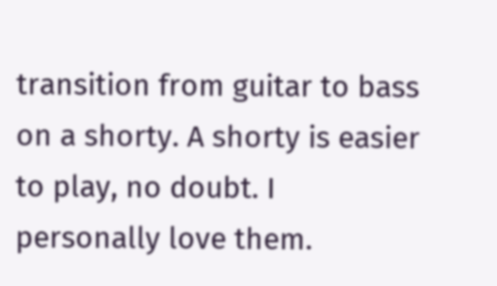transition from guitar to bass on a shorty. A shorty is easier to play, no doubt. I personally love them.